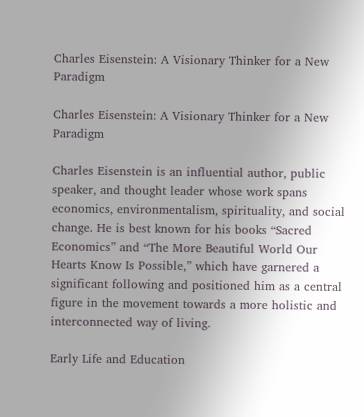Charles Eisenstein: A Visionary Thinker for a New Paradigm

Charles Eisenstein: A Visionary Thinker for a New Paradigm

Charles Eisenstein is an influential author, public speaker, and thought leader whose work spans economics, environmentalism, spirituality, and social change. He is best known for his books “Sacred Economics” and “The More Beautiful World Our Hearts Know Is Possible,” which have garnered a significant following and positioned him as a central figure in the movement towards a more holistic and interconnected way of living.

Early Life and Education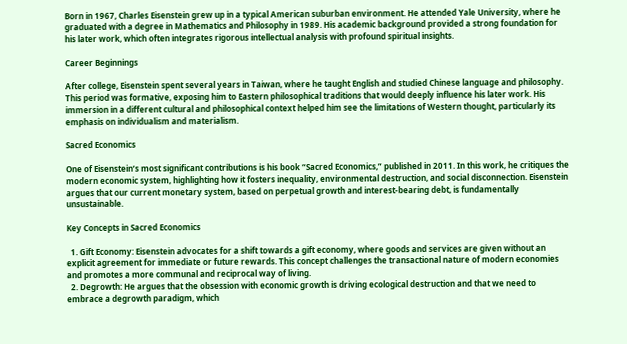Born in 1967, Charles Eisenstein grew up in a typical American suburban environment. He attended Yale University, where he graduated with a degree in Mathematics and Philosophy in 1989. His academic background provided a strong foundation for his later work, which often integrates rigorous intellectual analysis with profound spiritual insights.

Career Beginnings

After college, Eisenstein spent several years in Taiwan, where he taught English and studied Chinese language and philosophy. This period was formative, exposing him to Eastern philosophical traditions that would deeply influence his later work. His immersion in a different cultural and philosophical context helped him see the limitations of Western thought, particularly its emphasis on individualism and materialism.

Sacred Economics

One of Eisenstein’s most significant contributions is his book “Sacred Economics,” published in 2011. In this work, he critiques the modern economic system, highlighting how it fosters inequality, environmental destruction, and social disconnection. Eisenstein argues that our current monetary system, based on perpetual growth and interest-bearing debt, is fundamentally unsustainable.

Key Concepts in Sacred Economics

  1. Gift Economy: Eisenstein advocates for a shift towards a gift economy, where goods and services are given without an explicit agreement for immediate or future rewards. This concept challenges the transactional nature of modern economies and promotes a more communal and reciprocal way of living.
  2. Degrowth: He argues that the obsession with economic growth is driving ecological destruction and that we need to embrace a degrowth paradigm, which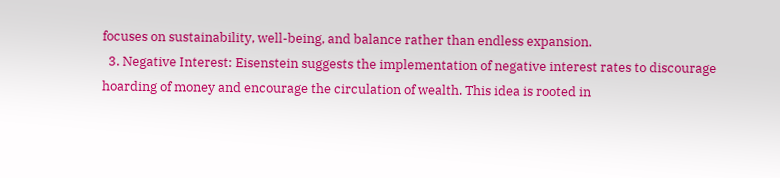focuses on sustainability, well-being, and balance rather than endless expansion.
  3. Negative Interest: Eisenstein suggests the implementation of negative interest rates to discourage hoarding of money and encourage the circulation of wealth. This idea is rooted in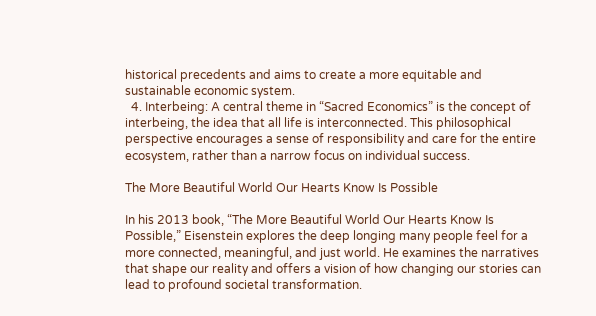historical precedents and aims to create a more equitable and sustainable economic system.
  4. Interbeing: A central theme in “Sacred Economics” is the concept of interbeing, the idea that all life is interconnected. This philosophical perspective encourages a sense of responsibility and care for the entire ecosystem, rather than a narrow focus on individual success.

The More Beautiful World Our Hearts Know Is Possible

In his 2013 book, “The More Beautiful World Our Hearts Know Is Possible,” Eisenstein explores the deep longing many people feel for a more connected, meaningful, and just world. He examines the narratives that shape our reality and offers a vision of how changing our stories can lead to profound societal transformation.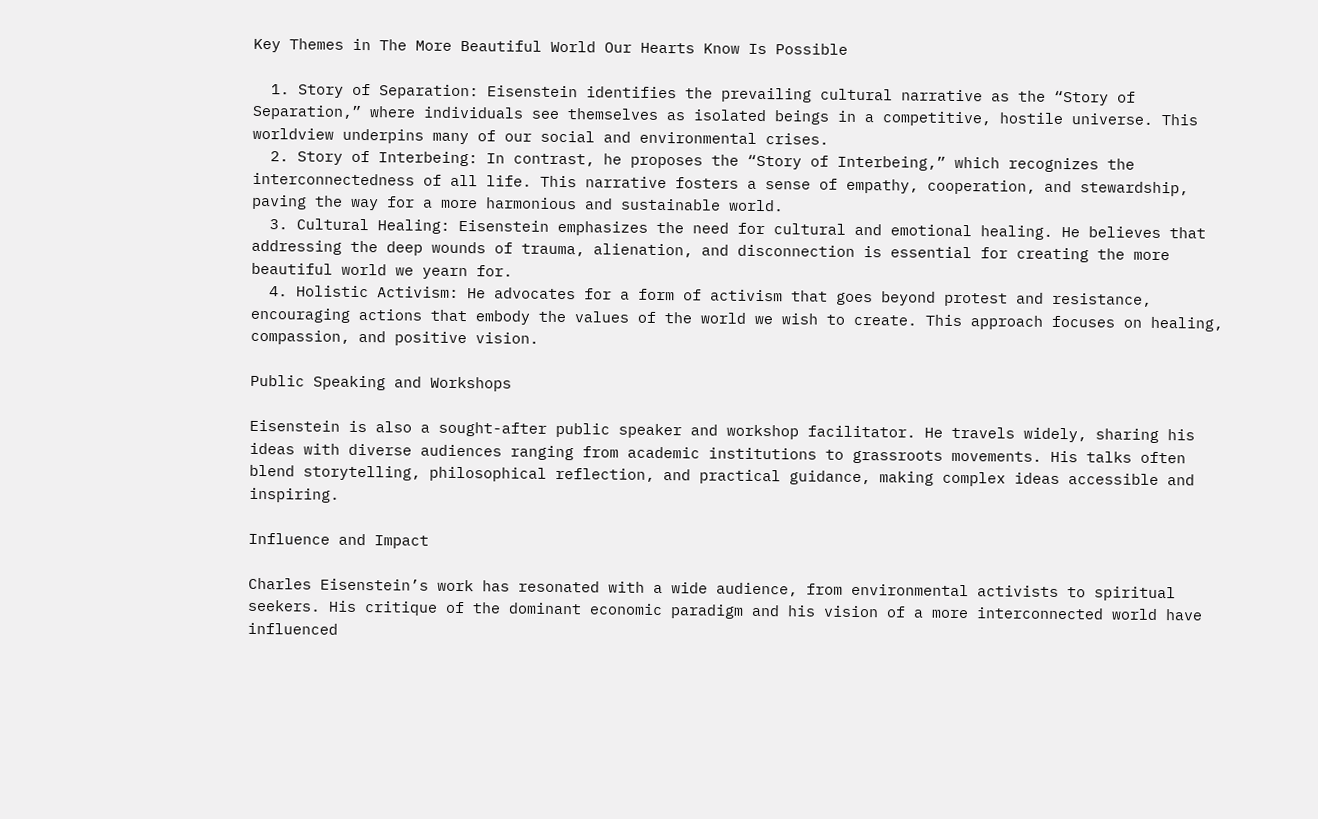Key Themes in The More Beautiful World Our Hearts Know Is Possible

  1. Story of Separation: Eisenstein identifies the prevailing cultural narrative as the “Story of Separation,” where individuals see themselves as isolated beings in a competitive, hostile universe. This worldview underpins many of our social and environmental crises.
  2. Story of Interbeing: In contrast, he proposes the “Story of Interbeing,” which recognizes the interconnectedness of all life. This narrative fosters a sense of empathy, cooperation, and stewardship, paving the way for a more harmonious and sustainable world.
  3. Cultural Healing: Eisenstein emphasizes the need for cultural and emotional healing. He believes that addressing the deep wounds of trauma, alienation, and disconnection is essential for creating the more beautiful world we yearn for.
  4. Holistic Activism: He advocates for a form of activism that goes beyond protest and resistance, encouraging actions that embody the values of the world we wish to create. This approach focuses on healing, compassion, and positive vision.

Public Speaking and Workshops

Eisenstein is also a sought-after public speaker and workshop facilitator. He travels widely, sharing his ideas with diverse audiences ranging from academic institutions to grassroots movements. His talks often blend storytelling, philosophical reflection, and practical guidance, making complex ideas accessible and inspiring.

Influence and Impact

Charles Eisenstein’s work has resonated with a wide audience, from environmental activists to spiritual seekers. His critique of the dominant economic paradigm and his vision of a more interconnected world have influenced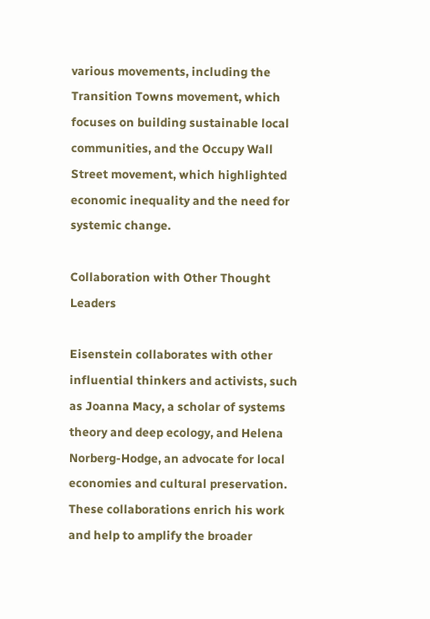various movements, including the Transition Towns movement, which focuses on building sustainable local communities, and the Occupy Wall Street movement, which highlighted economic inequality and the need for systemic change.

Collaboration with Other Thought Leaders

Eisenstein collaborates with other influential thinkers and activists, such as Joanna Macy, a scholar of systems theory and deep ecology, and Helena Norberg-Hodge, an advocate for local economies and cultural preservation. These collaborations enrich his work and help to amplify the broader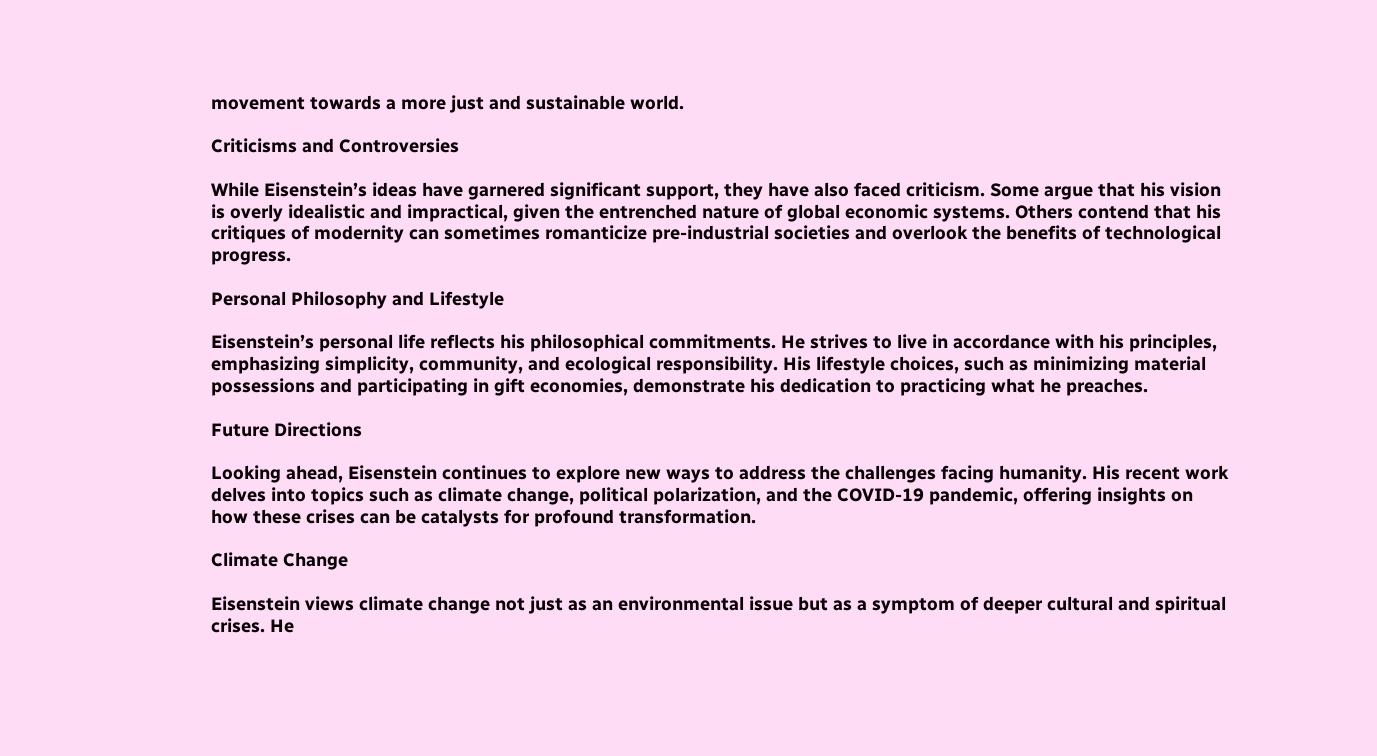movement towards a more just and sustainable world.

Criticisms and Controversies

While Eisenstein’s ideas have garnered significant support, they have also faced criticism. Some argue that his vision is overly idealistic and impractical, given the entrenched nature of global economic systems. Others contend that his critiques of modernity can sometimes romanticize pre-industrial societies and overlook the benefits of technological progress.

Personal Philosophy and Lifestyle

Eisenstein’s personal life reflects his philosophical commitments. He strives to live in accordance with his principles, emphasizing simplicity, community, and ecological responsibility. His lifestyle choices, such as minimizing material possessions and participating in gift economies, demonstrate his dedication to practicing what he preaches.

Future Directions

Looking ahead, Eisenstein continues to explore new ways to address the challenges facing humanity. His recent work delves into topics such as climate change, political polarization, and the COVID-19 pandemic, offering insights on how these crises can be catalysts for profound transformation.

Climate Change

Eisenstein views climate change not just as an environmental issue but as a symptom of deeper cultural and spiritual crises. He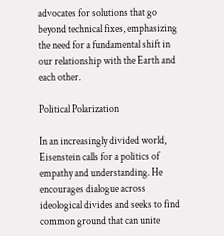advocates for solutions that go beyond technical fixes, emphasizing the need for a fundamental shift in our relationship with the Earth and each other.

Political Polarization

In an increasingly divided world, Eisenstein calls for a politics of empathy and understanding. He encourages dialogue across ideological divides and seeks to find common ground that can unite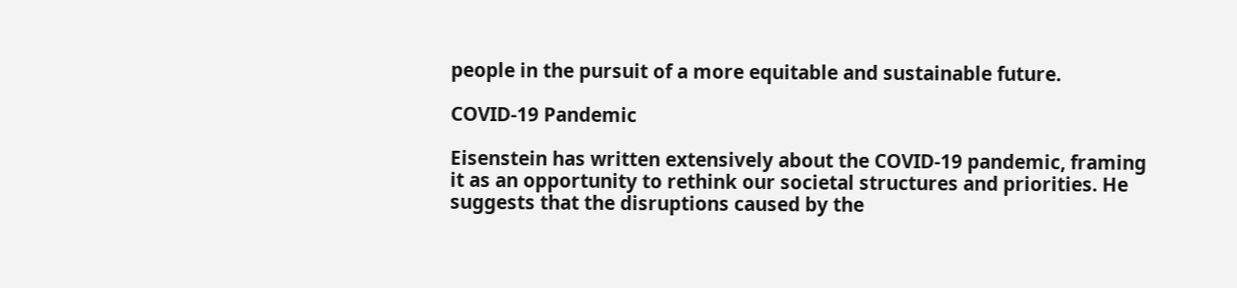people in the pursuit of a more equitable and sustainable future.

COVID-19 Pandemic

Eisenstein has written extensively about the COVID-19 pandemic, framing it as an opportunity to rethink our societal structures and priorities. He suggests that the disruptions caused by the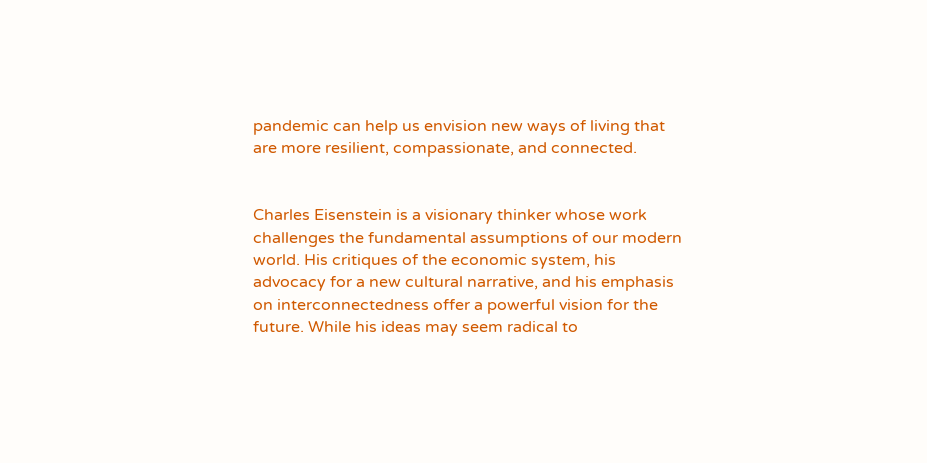pandemic can help us envision new ways of living that are more resilient, compassionate, and connected.


Charles Eisenstein is a visionary thinker whose work challenges the fundamental assumptions of our modern world. His critiques of the economic system, his advocacy for a new cultural narrative, and his emphasis on interconnectedness offer a powerful vision for the future. While his ideas may seem radical to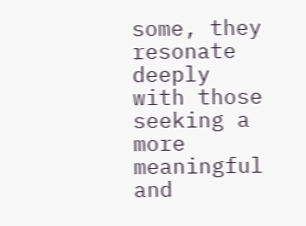some, they resonate deeply with those seeking a more meaningful and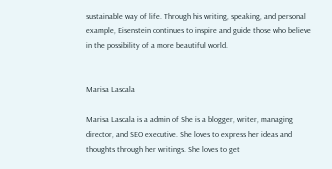sustainable way of life. Through his writing, speaking, and personal example, Eisenstein continues to inspire and guide those who believe in the possibility of a more beautiful world.


Marisa Lascala

Marisa Lascala is a admin of She is a blogger, writer, managing director, and SEO executive. She loves to express her ideas and thoughts through her writings. She loves to get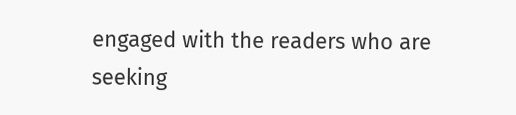engaged with the readers who are seeking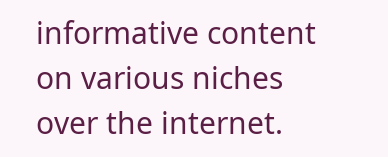informative content on various niches over the internet.